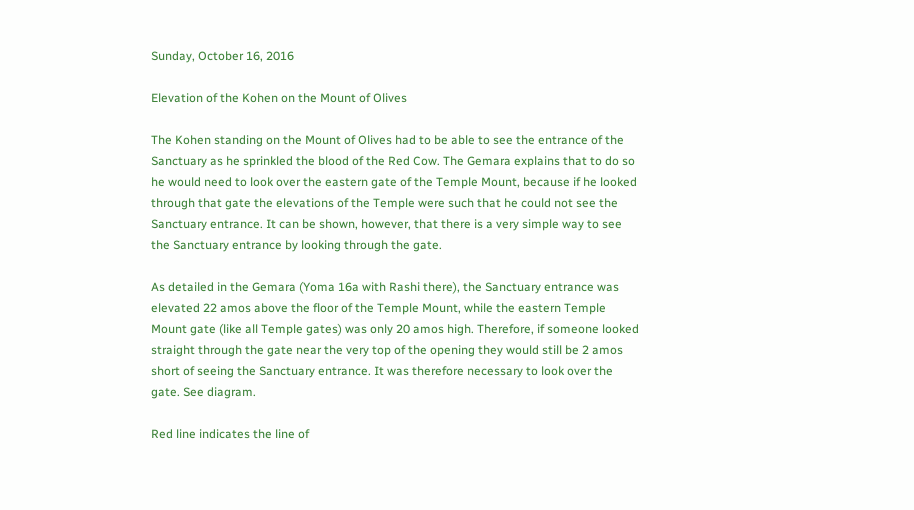Sunday, October 16, 2016

Elevation of the Kohen on the Mount of Olives

The Kohen standing on the Mount of Olives had to be able to see the entrance of the Sanctuary as he sprinkled the blood of the Red Cow. The Gemara explains that to do so he would need to look over the eastern gate of the Temple Mount, because if he looked through that gate the elevations of the Temple were such that he could not see the Sanctuary entrance. It can be shown, however, that there is a very simple way to see the Sanctuary entrance by looking through the gate.

As detailed in the Gemara (Yoma 16a with Rashi there), the Sanctuary entrance was elevated 22 amos above the floor of the Temple Mount, while the eastern Temple Mount gate (like all Temple gates) was only 20 amos high. Therefore, if someone looked straight through the gate near the very top of the opening they would still be 2 amos short of seeing the Sanctuary entrance. It was therefore necessary to look over the gate. See diagram.

Red line indicates the line of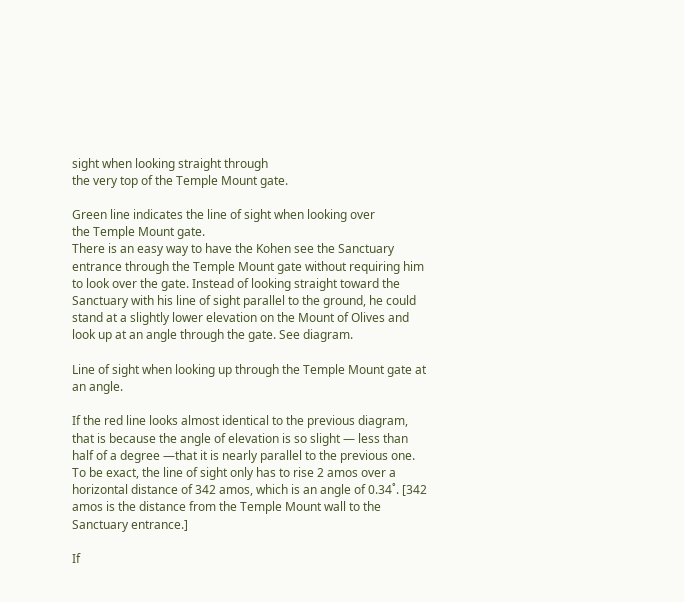sight when looking straight through
the very top of the Temple Mount gate.

Green line indicates the line of sight when looking over
the Temple Mount gate.
There is an easy way to have the Kohen see the Sanctuary entrance through the Temple Mount gate without requiring him to look over the gate. Instead of looking straight toward the Sanctuary with his line of sight parallel to the ground, he could stand at a slightly lower elevation on the Mount of Olives and look up at an angle through the gate. See diagram.

Line of sight when looking up through the Temple Mount gate at an angle.

If the red line looks almost identical to the previous diagram, that is because the angle of elevation is so slight — less than half of a degree —that it is nearly parallel to the previous one. To be exact, the line of sight only has to rise 2 amos over a horizontal distance of 342 amos, which is an angle of 0.34˚. [342 amos is the distance from the Temple Mount wall to the Sanctuary entrance.]

If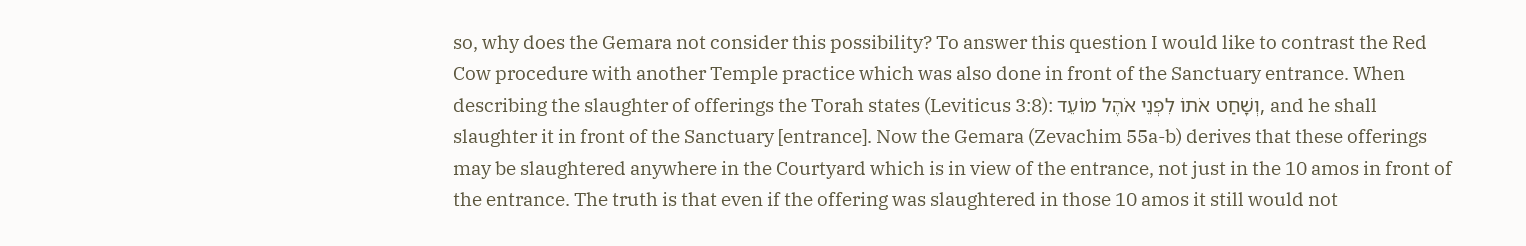so, why does the Gemara not consider this possibility? To answer this question I would like to contrast the Red Cow procedure with another Temple practice which was also done in front of the Sanctuary entrance. When describing the slaughter of offerings the Torah states (Leviticus 3:8): וְשָׁחַט אֹתוֹ לִפְנֵי אֹהֶל מוֹעֵד, and he shall slaughter it in front of the Sanctuary [entrance]. Now the Gemara (Zevachim 55a-b) derives that these offerings may be slaughtered anywhere in the Courtyard which is in view of the entrance, not just in the 10 amos in front of the entrance. The truth is that even if the offering was slaughtered in those 10 amos it still would not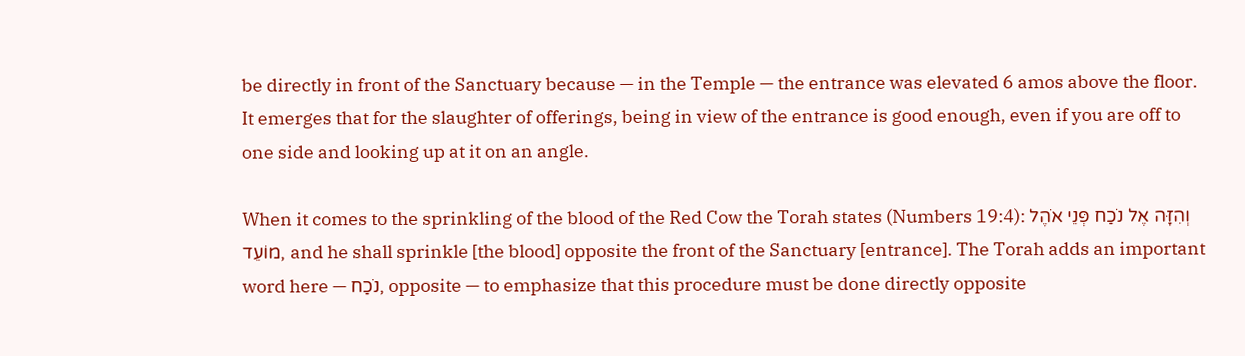be directly in front of the Sanctuary because — in the Temple — the entrance was elevated 6 amos above the floor. It emerges that for the slaughter of offerings, being in view of the entrance is good enough, even if you are off to one side and looking up at it on an angle.

When it comes to the sprinkling of the blood of the Red Cow the Torah states (Numbers 19:4): וְהִזָּה אֶל נֹכַח פְּנֵי אֹהֶל מוֹעֵד, and he shall sprinkle [the blood] opposite the front of the Sanctuary [entrance]. The Torah adds an important word here — נֹכַח, opposite — to emphasize that this procedure must be done directly opposite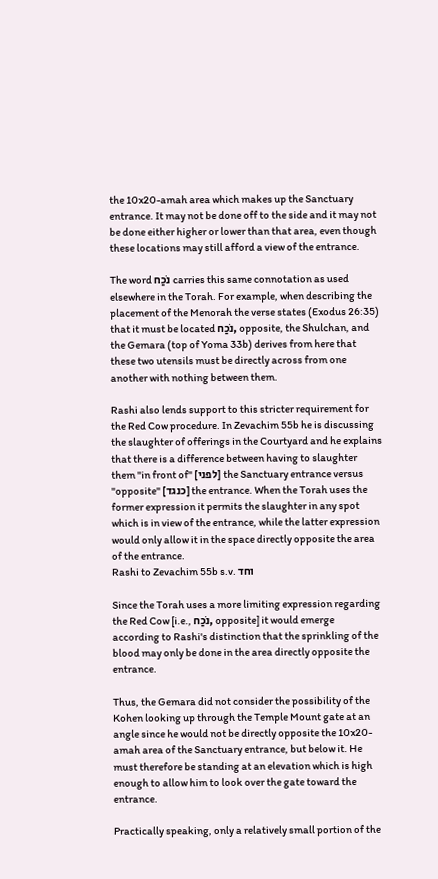the 10x20-amah area which makes up the Sanctuary entrance. It may not be done off to the side and it may not be done either higher or lower than that area, even though these locations may still afford a view of the entrance.

The word נֹכַח carries this same connotation as used elsewhere in the Torah. For example, when describing the placement of the Menorah the verse states (Exodus 26:35) that it must be located נֹכַח, opposite, the Shulchan, and the Gemara (top of Yoma 33b) derives from here that these two utensils must be directly across from one another with nothing between them.

Rashi also lends support to this stricter requirement for the Red Cow procedure. In Zevachim 55b he is discussing the slaughter of offerings in the Courtyard and he explains that there is a difference between having to slaughter them "in front of" [לפני] the Sanctuary entrance versus "opposite" [כנגד] the entrance. When the Torah uses the former expression it permits the slaughter in any spot which is in view of the entrance, while the latter expression would only allow it in the space directly opposite the area of the entrance.
Rashi to Zevachim 55b s.v. וחד

Since the Torah uses a more limiting expression regarding the Red Cow [i.e., נֹכַח, opposite] it would emerge according to Rashi's distinction that the sprinkling of the blood may only be done in the area directly opposite the entrance.

Thus, the Gemara did not consider the possibility of the Kohen looking up through the Temple Mount gate at an angle since he would not be directly opposite the 10x20-amah area of the Sanctuary entrance, but below it. He must therefore be standing at an elevation which is high enough to allow him to look over the gate toward the entrance.

Practically speaking, only a relatively small portion of the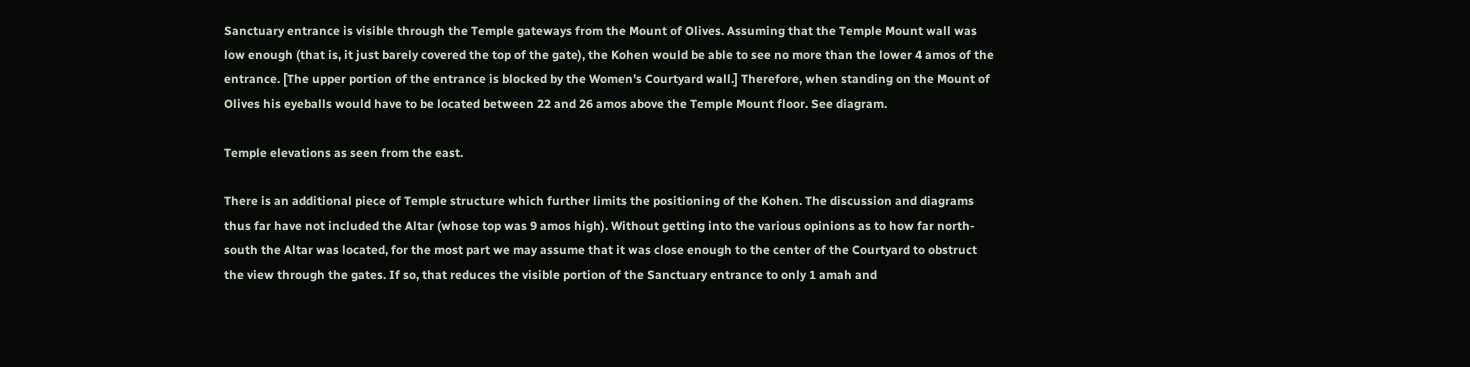Sanctuary entrance is visible through the Temple gateways from the Mount of Olives. Assuming that the Temple Mount wall was low enough (that is, it just barely covered the top of the gate), the Kohen would be able to see no more than the lower 4 amos of the entrance. [The upper portion of the entrance is blocked by the Women's Courtyard wall.] Therefore, when standing on the Mount of Olives his eyeballs would have to be located between 22 and 26 amos above the Temple Mount floor. See diagram.

Temple elevations as seen from the east.

There is an additional piece of Temple structure which further limits the positioning of the Kohen. The discussion and diagrams thus far have not included the Altar (whose top was 9 amos high). Without getting into the various opinions as to how far north-south the Altar was located, for the most part we may assume that it was close enough to the center of the Courtyard to obstruct the view through the gates. If so, that reduces the visible portion of the Sanctuary entrance to only 1 amah and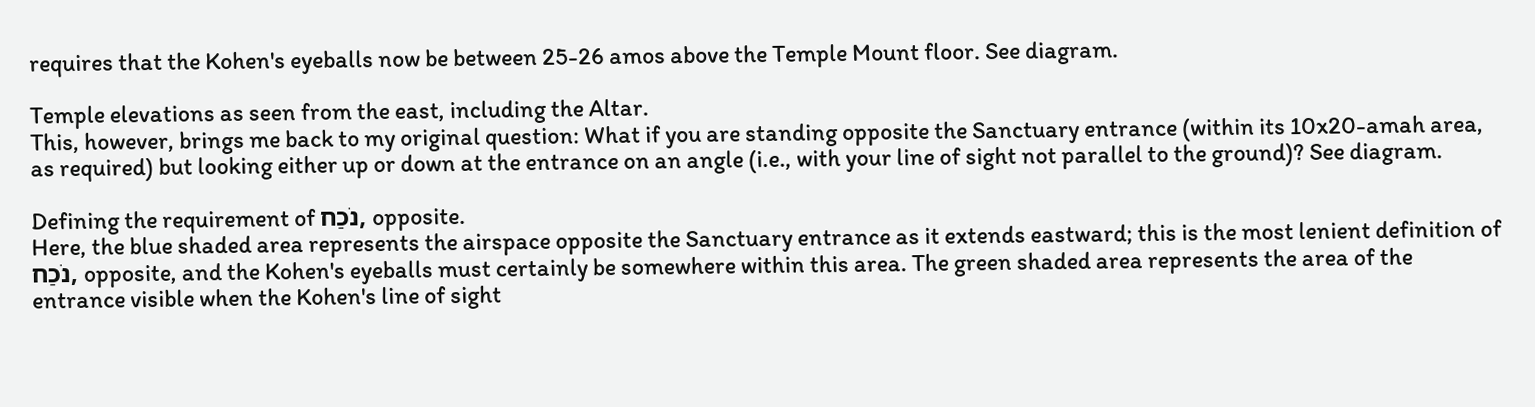requires that the Kohen's eyeballs now be between 25-26 amos above the Temple Mount floor. See diagram.

Temple elevations as seen from the east, including the Altar.
This, however, brings me back to my original question: What if you are standing opposite the Sanctuary entrance (within its 10x20-amah area, as required) but looking either up or down at the entrance on an angle (i.e., with your line of sight not parallel to the ground)? See diagram.

Defining the requirement of נֹכַח, opposite.
Here, the blue shaded area represents the airspace opposite the Sanctuary entrance as it extends eastward; this is the most lenient definition of נֹכַח, opposite, and the Kohen's eyeballs must certainly be somewhere within this area. The green shaded area represents the area of the entrance visible when the Kohen's line of sight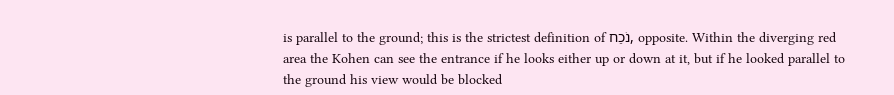is parallel to the ground; this is the strictest definition of נֹכַח, opposite. Within the diverging red area the Kohen can see the entrance if he looks either up or down at it, but if he looked parallel to the ground his view would be blocked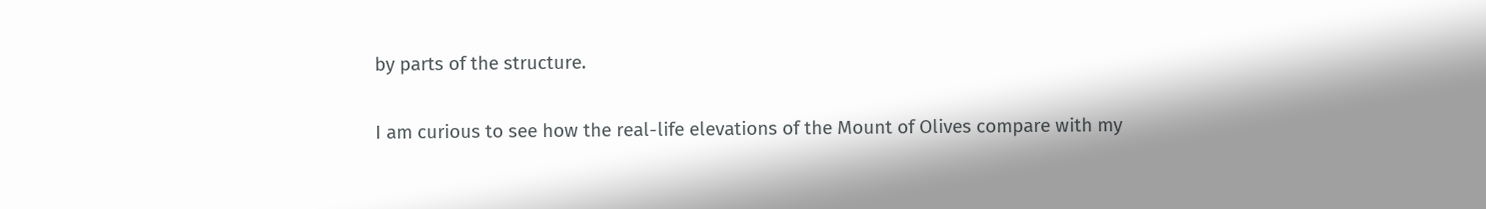by parts of the structure.

I am curious to see how the real-life elevations of the Mount of Olives compare with my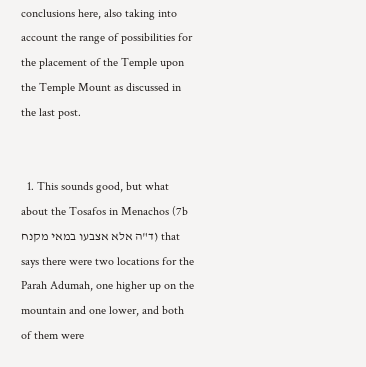conclusions here, also taking into account the range of possibilities for the placement of the Temple upon the Temple Mount as discussed in the last post.


  1. This sounds good, but what about the Tosafos in Menachos (7b ד"ה אלא אצבעו במאי מקנח) that says there were two locations for the Parah Adumah, one higher up on the mountain and one lower, and both of them were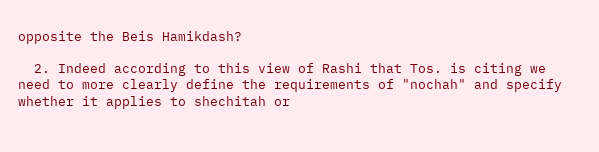opposite the Beis Hamikdash?

  2. Indeed according to this view of Rashi that Tos. is citing we need to more clearly define the requirements of "nochah" and specify whether it applies to shechitah or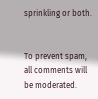sprinkling or both.


To prevent spam, all comments will be moderated.